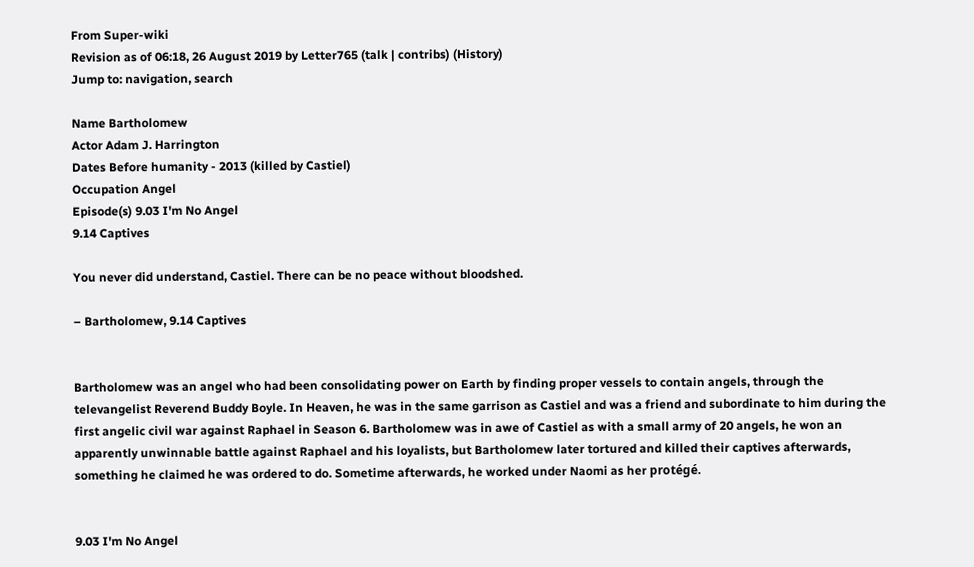From Super-wiki
Revision as of 06:18, 26 August 2019 by Letter765 (talk | contribs) (History)
Jump to: navigation, search

Name Bartholomew
Actor Adam J. Harrington
Dates Before humanity - 2013 (killed by Castiel)
Occupation Angel
Episode(s) 9.03 I'm No Angel
9.14 Captives

You never did understand, Castiel. There can be no peace without bloodshed.

– Bartholomew, 9.14 Captives


Bartholomew was an angel who had been consolidating power on Earth by finding proper vessels to contain angels, through the televangelist Reverend Buddy Boyle. In Heaven, he was in the same garrison as Castiel and was a friend and subordinate to him during the first angelic civil war against Raphael in Season 6. Bartholomew was in awe of Castiel as with a small army of 20 angels, he won an apparently unwinnable battle against Raphael and his loyalists, but Bartholomew later tortured and killed their captives afterwards, something he claimed he was ordered to do. Sometime afterwards, he worked under Naomi as her protégé.


9.03 I'm No Angel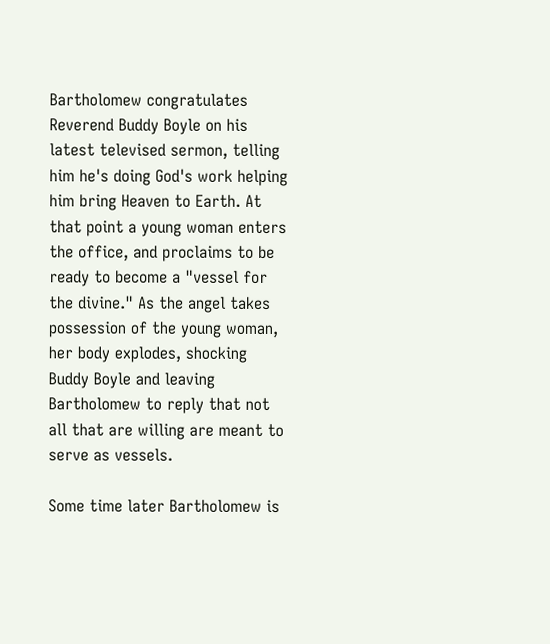Bartholomew congratulates Reverend Buddy Boyle on his latest televised sermon, telling him he's doing God's work helping him bring Heaven to Earth. At that point a young woman enters the office, and proclaims to be ready to become a "vessel for the divine." As the angel takes possession of the young woman, her body explodes, shocking Buddy Boyle and leaving Bartholomew to reply that not all that are willing are meant to serve as vessels.

Some time later Bartholomew is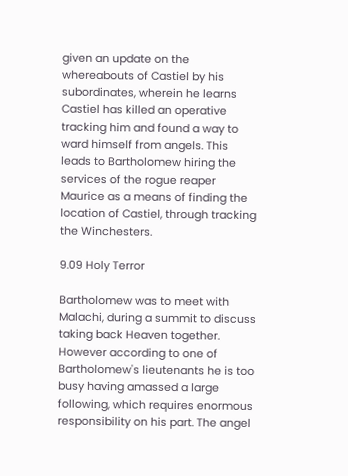given an update on the whereabouts of Castiel by his subordinates, wherein he learns Castiel has killed an operative tracking him and found a way to ward himself from angels. This leads to Bartholomew hiring the services of the rogue reaper Maurice as a means of finding the location of Castiel, through tracking the Winchesters.

9.09 Holy Terror

Bartholomew was to meet with Malachi, during a summit to discuss taking back Heaven together. However according to one of Bartholomew's lieutenants he is too busy having amassed a large following, which requires enormous responsibility on his part. The angel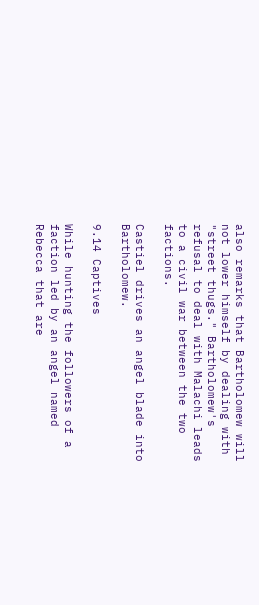also remarks that Bartholomew will not lower himself by dealing with "street thugs." Bartholomew's refusal to deal with Malachi leads to a civil war between the two factions.

Castiel drives an angel blade into Bartholomew.

9.14 Captives

While hunting the followers of a faction led by an angel named Rebecca that are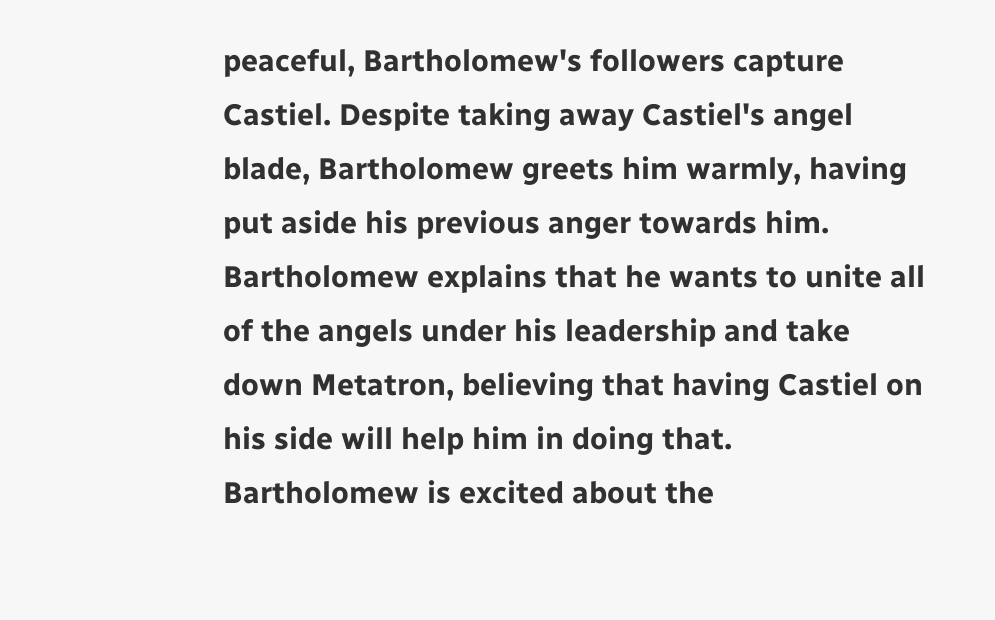peaceful, Bartholomew's followers capture Castiel. Despite taking away Castiel's angel blade, Bartholomew greets him warmly, having put aside his previous anger towards him. Bartholomew explains that he wants to unite all of the angels under his leadership and take down Metatron, believing that having Castiel on his side will help him in doing that. Bartholomew is excited about the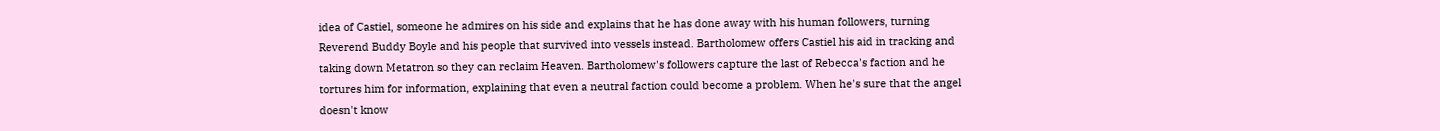idea of Castiel, someone he admires on his side and explains that he has done away with his human followers, turning Reverend Buddy Boyle and his people that survived into vessels instead. Bartholomew offers Castiel his aid in tracking and taking down Metatron so they can reclaim Heaven. Bartholomew's followers capture the last of Rebecca's faction and he tortures him for information, explaining that even a neutral faction could become a problem. When he's sure that the angel doesn't know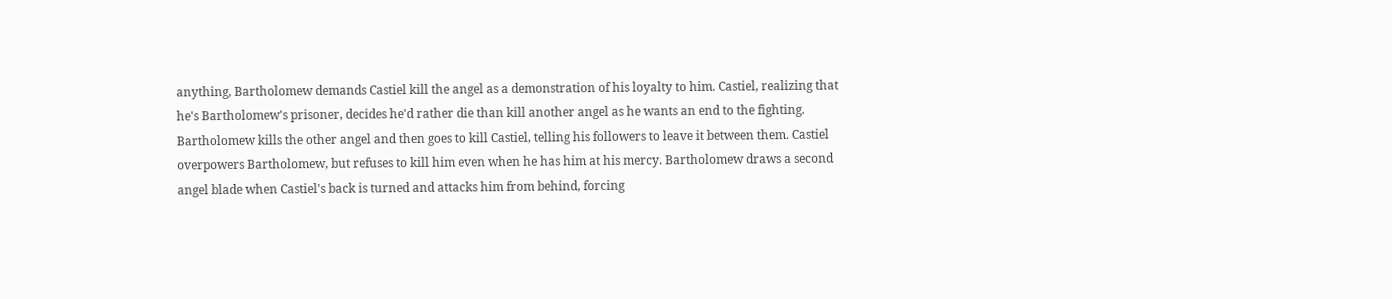anything, Bartholomew demands Castiel kill the angel as a demonstration of his loyalty to him. Castiel, realizing that he's Bartholomew's prisoner, decides he'd rather die than kill another angel as he wants an end to the fighting. Bartholomew kills the other angel and then goes to kill Castiel, telling his followers to leave it between them. Castiel overpowers Bartholomew, but refuses to kill him even when he has him at his mercy. Bartholomew draws a second angel blade when Castiel's back is turned and attacks him from behind, forcing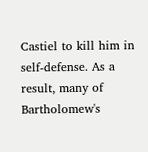Castiel to kill him in self-defense. As a result, many of Bartholomew's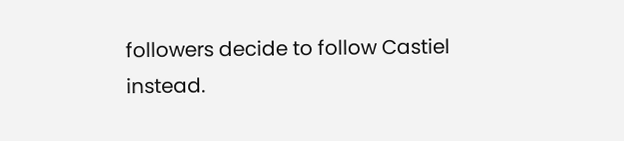followers decide to follow Castiel instead.